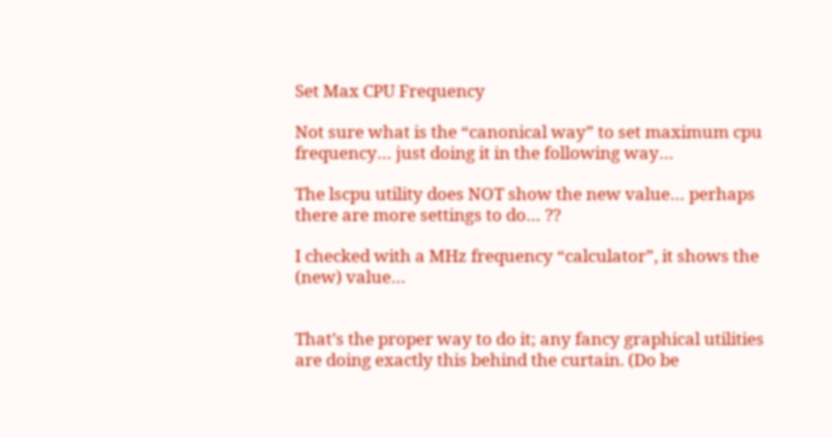Set Max CPU Frequency

Not sure what is the “canonical way” to set maximum cpu frequency… just doing it in the following way…

The lscpu utility does NOT show the new value… perhaps there are more settings to do… ??

I checked with a MHz frequency “calculator”, it shows the (new) value…


That’s the proper way to do it; any fancy graphical utilities are doing exactly this behind the curtain. (Do be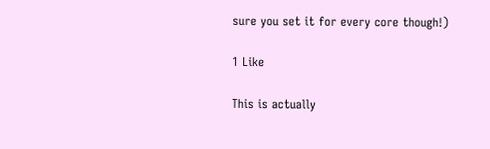sure you set it for every core though!)

1 Like

This is actually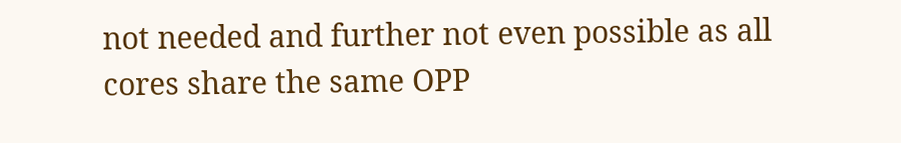not needed and further not even possible as all cores share the same OPP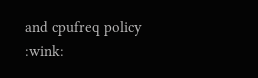and cpufreq policy :wink: